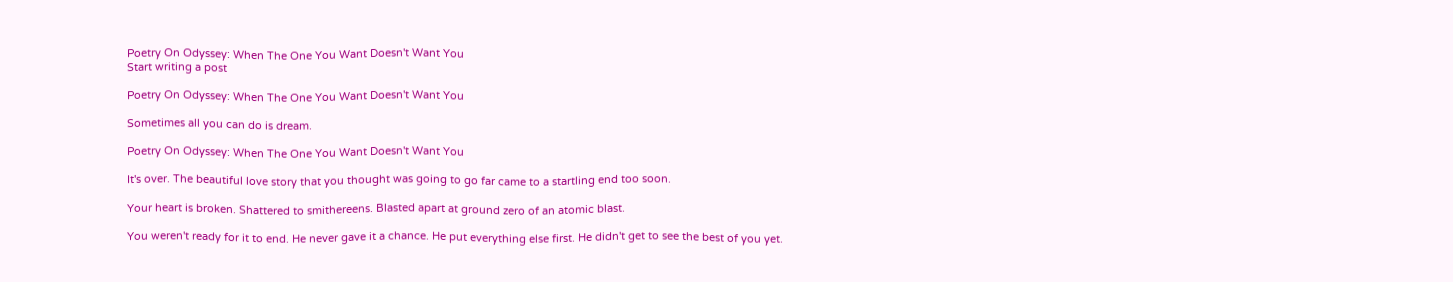Poetry On Odyssey: When The One You Want Doesn't Want You
Start writing a post

Poetry On Odyssey: When The One You Want Doesn't Want You

Sometimes all you can do is dream.

Poetry On Odyssey: When The One You Want Doesn't Want You

It's over. The beautiful love story that you thought was going to go far came to a startling end too soon.

Your heart is broken. Shattered to smithereens. Blasted apart at ground zero of an atomic blast.

You weren't ready for it to end. He never gave it a chance. He put everything else first. He didn't get to see the best of you yet.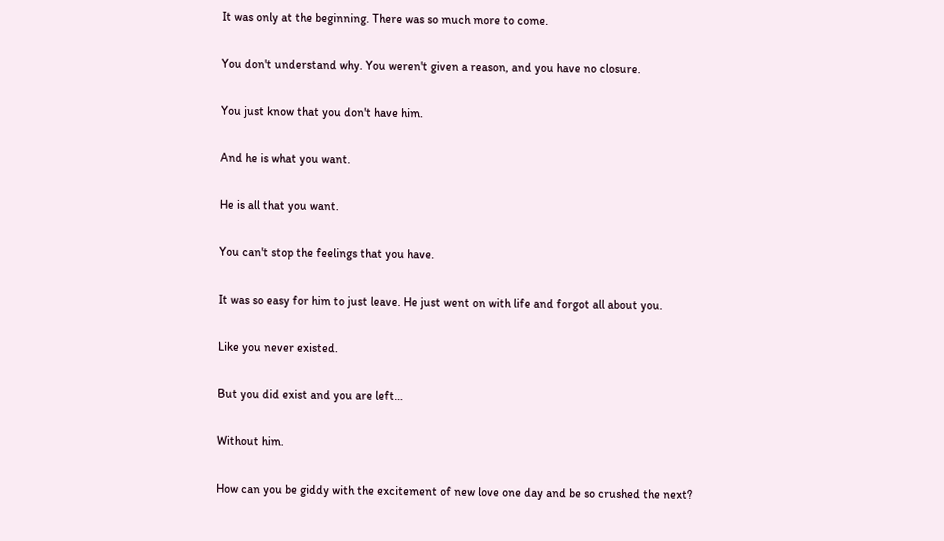It was only at the beginning. There was so much more to come.

You don't understand why. You weren't given a reason, and you have no closure.

You just know that you don't have him.

And he is what you want.

He is all that you want.

You can't stop the feelings that you have.

It was so easy for him to just leave. He just went on with life and forgot all about you.

Like you never existed.

But you did exist and you are left…

Without him.

How can you be giddy with the excitement of new love one day and be so crushed the next?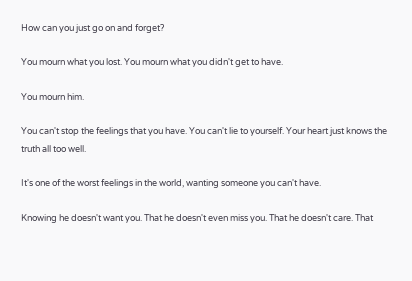How can you just go on and forget?

You mourn what you lost. You mourn what you didn't get to have.

You mourn him.

You can't stop the feelings that you have. You can't lie to yourself. Your heart just knows the truth all too well.

It's one of the worst feelings in the world, wanting someone you can't have.

Knowing he doesn't want you. That he doesn't even miss you. That he doesn't care. That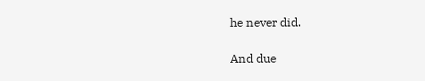he never did.

And due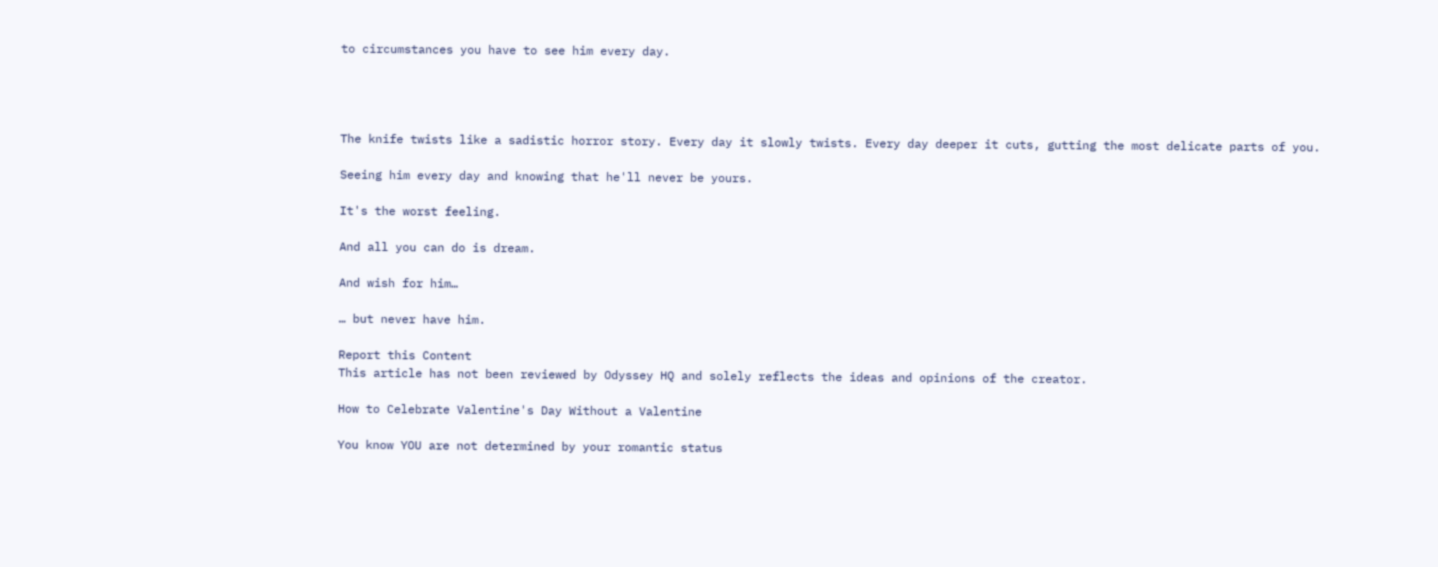to circumstances you have to see him every day.




The knife twists like a sadistic horror story. Every day it slowly twists. Every day deeper it cuts, gutting the most delicate parts of you.

Seeing him every day and knowing that he'll never be yours.

It's the worst feeling.

And all you can do is dream.

And wish for him…

… but never have him.

Report this Content
This article has not been reviewed by Odyssey HQ and solely reflects the ideas and opinions of the creator.

How to Celebrate Valentine's Day Without a Valentine

You know YOU are not determined by your romantic status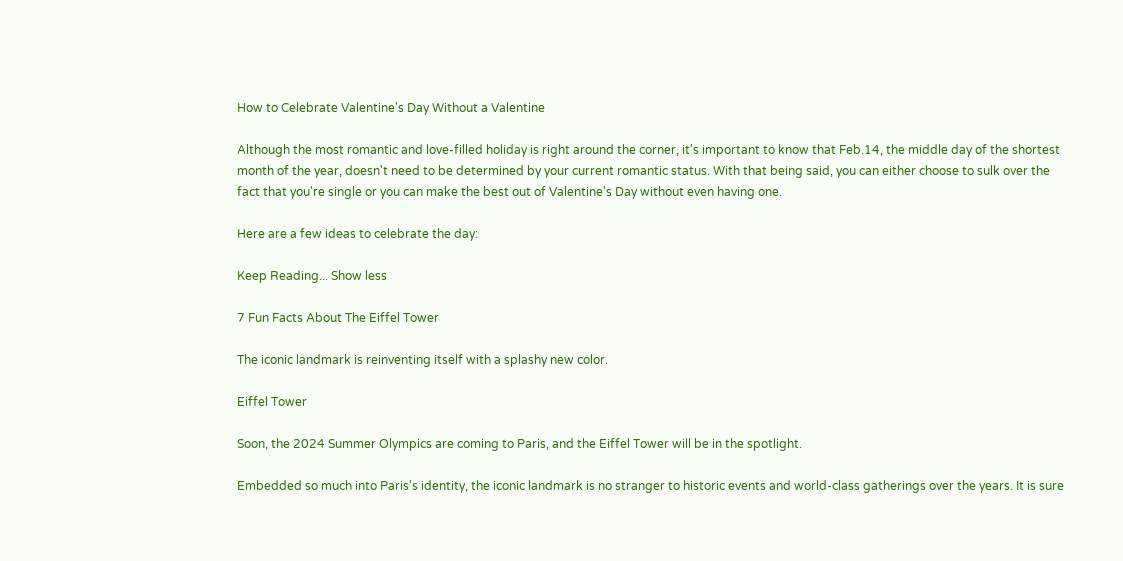How to Celebrate Valentine's Day Without a Valentine

Although the most romantic and love-filled holiday is right around the corner, it's important to know that Feb.14, the middle day of the shortest month of the year, doesn't need to be determined by your current romantic status. With that being said, you can either choose to sulk over the fact that you're single or you can make the best out of Valentine's Day without even having one.

Here are a few ideas to celebrate the day:

Keep Reading... Show less

7 Fun Facts About The Eiffel Tower

The iconic landmark is reinventing itself with a splashy new color.

Eiffel Tower

Soon, the 2024 Summer Olympics are coming to Paris, and the Eiffel Tower will be in the spotlight.

Embedded so much into Paris's identity, the iconic landmark is no stranger to historic events and world-class gatherings over the years. It is sure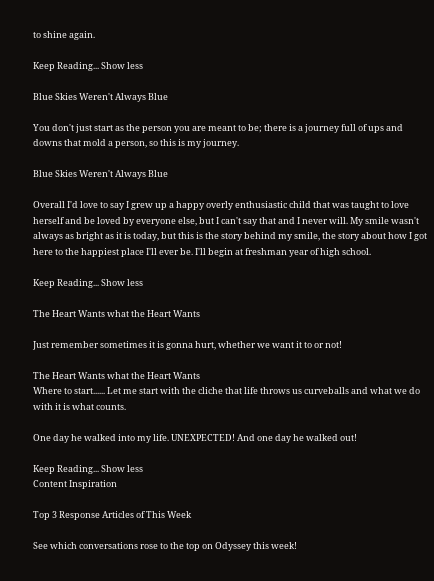to shine again.

Keep Reading... Show less

Blue Skies Weren't Always Blue

You don't just start as the person you are meant to be; there is a journey full of ups and downs that mold a person, so this is my journey.

Blue Skies Weren't Always Blue

Overall I'd love to say I grew up a happy overly enthusiastic child that was taught to love herself and be loved by everyone else, but I can't say that and I never will. My smile wasn't always as bright as it is today, but this is the story behind my smile, the story about how I got here to the happiest place I'll ever be. I'll begin at freshman year of high school.

Keep Reading... Show less

The Heart Wants what the Heart Wants

Just remember sometimes it is gonna hurt, whether we want it to or not!

The Heart Wants what the Heart Wants
Where to start...... Let me start with the cliche that life throws us curveballs and what we do with it is what counts.

One day he walked into my life. UNEXPECTED! And one day he walked out!

Keep Reading... Show less
Content Inspiration

Top 3 Response Articles of This Week

See which conversations rose to the top on Odyssey this week!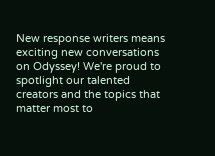New response writers means exciting new conversations on Odyssey! We're proud to spotlight our talented creators and the topics that matter most to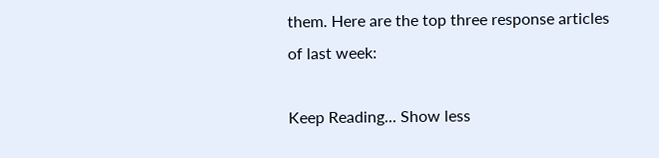them. Here are the top three response articles of last week:

Keep Reading... Show less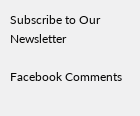Subscribe to Our Newsletter

Facebook Comments